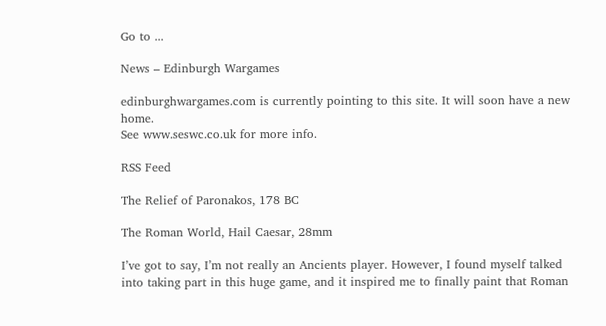Go to ...

News – Edinburgh Wargames

edinburghwargames.com is currently pointing to this site. It will soon have a new home.
See www.seswc.co.uk for more info.

RSS Feed

The Relief of Paronakos, 178 BC

The Roman World, Hail Caesar, 28mm

I’ve got to say, I’m not really an Ancients player. However, I found myself talked into taking part in this huge game, and it inspired me to finally paint that Roman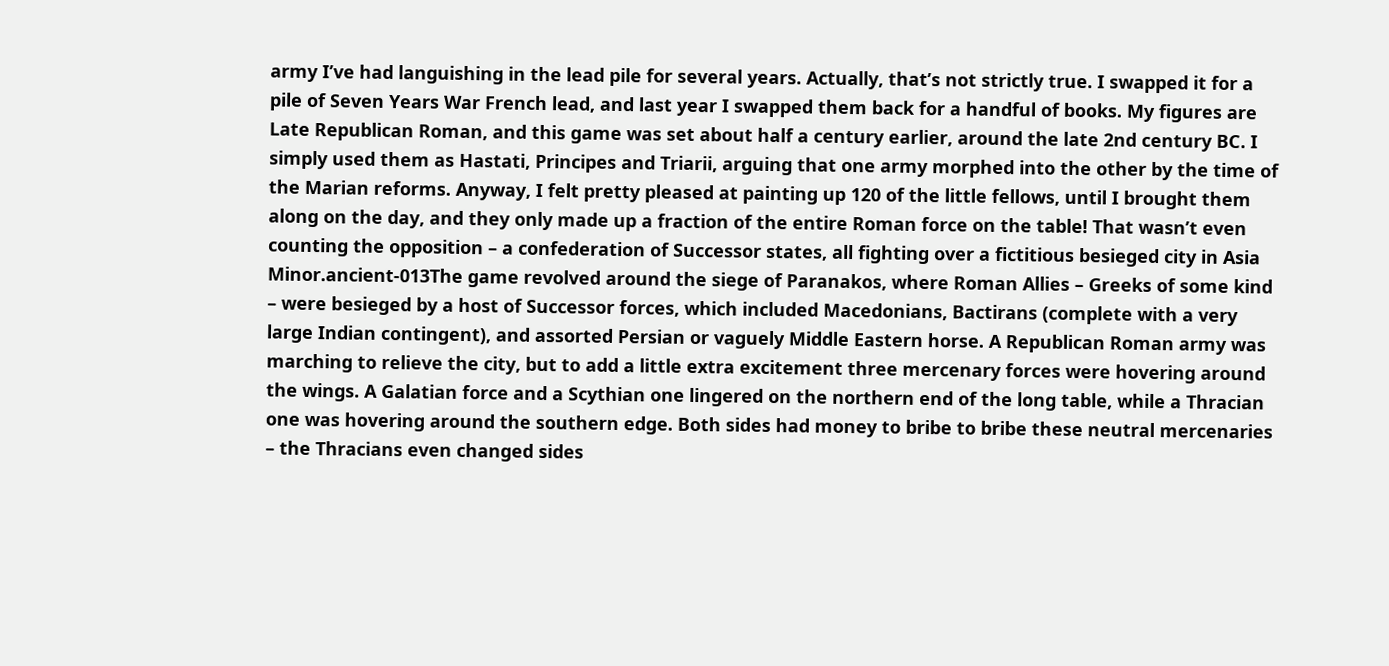army I’ve had languishing in the lead pile for several years. Actually, that’s not strictly true. I swapped it for a pile of Seven Years War French lead, and last year I swapped them back for a handful of books. My figures are Late Republican Roman, and this game was set about half a century earlier, around the late 2nd century BC. I simply used them as Hastati, Principes and Triarii, arguing that one army morphed into the other by the time of the Marian reforms. Anyway, I felt pretty pleased at painting up 120 of the little fellows, until I brought them along on the day, and they only made up a fraction of the entire Roman force on the table! That wasn’t even counting the opposition – a confederation of Successor states, all fighting over a fictitious besieged city in Asia Minor.ancient-013The game revolved around the siege of Paranakos, where Roman Allies – Greeks of some kind – were besieged by a host of Successor forces, which included Macedonians, Bactirans (complete with a very large Indian contingent), and assorted Persian or vaguely Middle Eastern horse. A Republican Roman army was marching to relieve the city, but to add a little extra excitement three mercenary forces were hovering around the wings. A Galatian force and a Scythian one lingered on the northern end of the long table, while a Thracian one was hovering around the southern edge. Both sides had money to bribe to bribe these neutral mercenaries – the Thracians even changed sides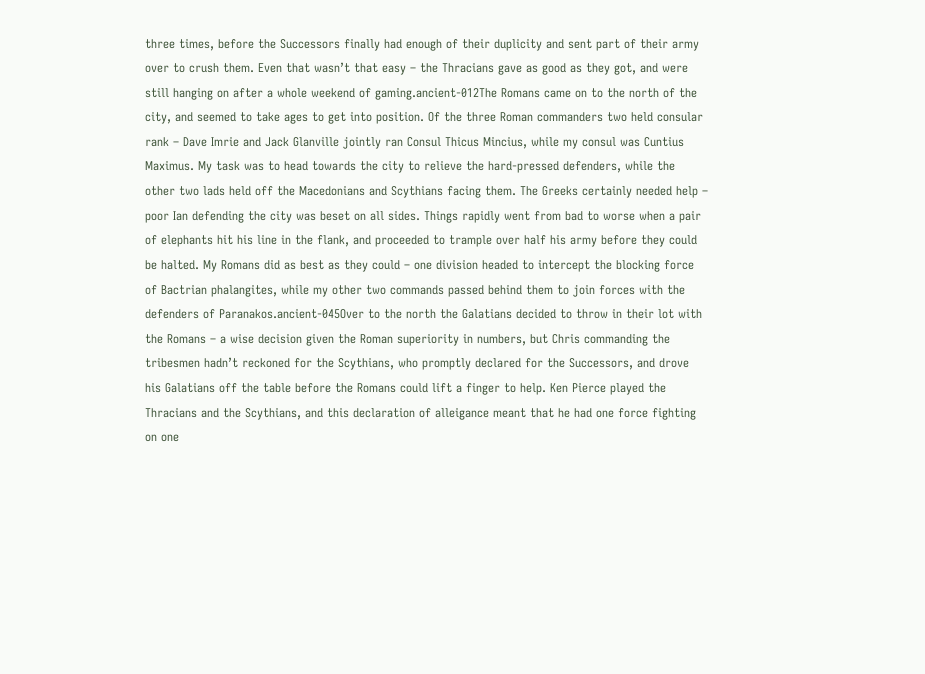three times, before the Successors finally had enough of their duplicity and sent part of their army over to crush them. Even that wasn’t that easy – the Thracians gave as good as they got, and were still hanging on after a whole weekend of gaming.ancient-012The Romans came on to the north of the city, and seemed to take ages to get into position. Of the three Roman commanders two held consular rank – Dave Imrie and Jack Glanville jointly ran Consul Thicus Mincius, while my consul was Cuntius Maximus. My task was to head towards the city to relieve the hard-pressed defenders, while the other two lads held off the Macedonians and Scythians facing them. The Greeks certainly needed help – poor Ian defending the city was beset on all sides. Things rapidly went from bad to worse when a pair of elephants hit his line in the flank, and proceeded to trample over half his army before they could be halted. My Romans did as best as they could – one division headed to intercept the blocking force of Bactrian phalangites, while my other two commands passed behind them to join forces with the defenders of Paranakos.ancient-045Over to the north the Galatians decided to throw in their lot with the Romans – a wise decision given the Roman superiority in numbers, but Chris commanding the tribesmen hadn’t reckoned for the Scythians, who promptly declared for the Successors, and drove his Galatians off the table before the Romans could lift a finger to help. Ken Pierce played the Thracians and the Scythians, and this declaration of alleigance meant that he had one force fighting on one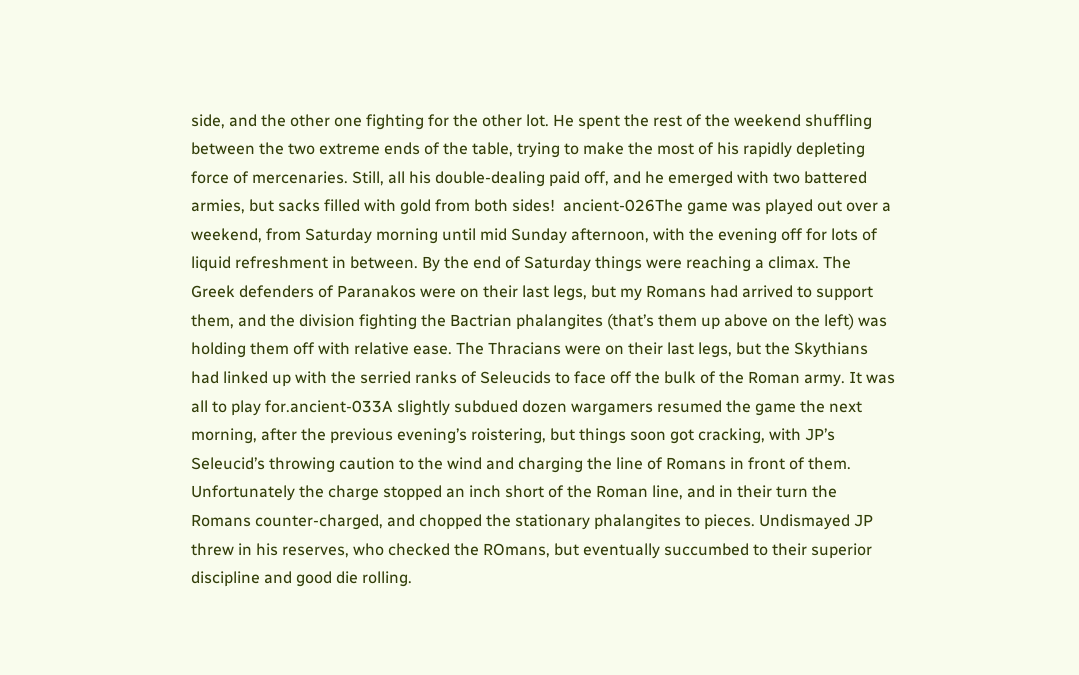side, and the other one fighting for the other lot. He spent the rest of the weekend shuffling between the two extreme ends of the table, trying to make the most of his rapidly depleting force of mercenaries. Still, all his double-dealing paid off, and he emerged with two battered armies, but sacks filled with gold from both sides!  ancient-026The game was played out over a weekend, from Saturday morning until mid Sunday afternoon, with the evening off for lots of liquid refreshment in between. By the end of Saturday things were reaching a climax. The Greek defenders of Paranakos were on their last legs, but my Romans had arrived to support them, and the division fighting the Bactrian phalangites (that’s them up above on the left) was holding them off with relative ease. The Thracians were on their last legs, but the Skythians had linked up with the serried ranks of Seleucids to face off the bulk of the Roman army. It was all to play for.ancient-033A slightly subdued dozen wargamers resumed the game the next morning, after the previous evening’s roistering, but things soon got cracking, with JP’s Seleucid’s throwing caution to the wind and charging the line of Romans in front of them. Unfortunately the charge stopped an inch short of the Roman line, and in their turn the Romans counter-charged, and chopped the stationary phalangites to pieces. Undismayed JP threw in his reserves, who checked the ROmans, but eventually succumbed to their superior discipline and good die rolling.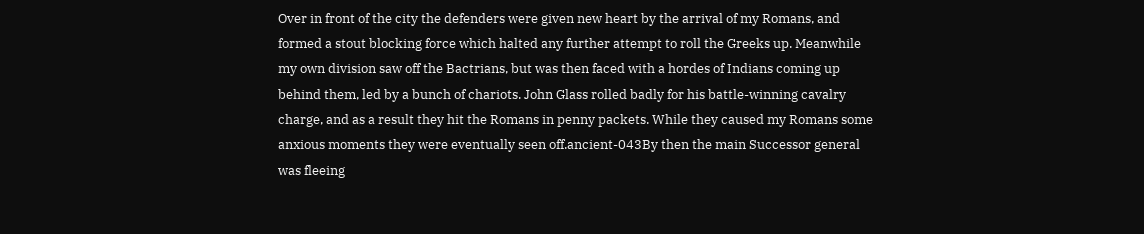Over in front of the city the defenders were given new heart by the arrival of my Romans, and formed a stout blocking force which halted any further attempt to roll the Greeks up. Meanwhile my own division saw off the Bactrians, but was then faced with a hordes of Indians coming up behind them, led by a bunch of chariots. John Glass rolled badly for his battle-winning cavalry charge, and as a result they hit the Romans in penny packets. While they caused my Romans some anxious moments they were eventually seen off.ancient-043By then the main Successor general was fleeing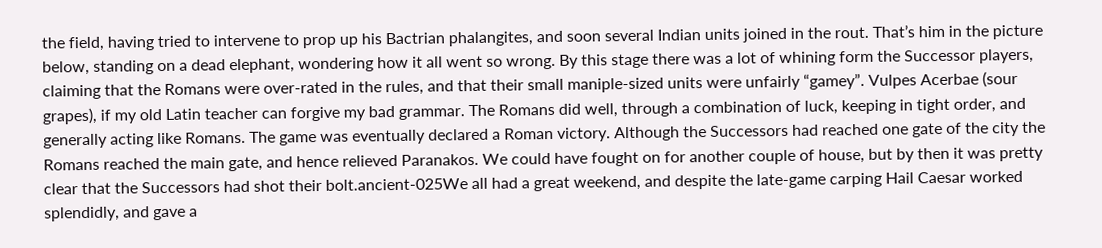the field, having tried to intervene to prop up his Bactrian phalangites, and soon several Indian units joined in the rout. That’s him in the picture below, standing on a dead elephant, wondering how it all went so wrong. By this stage there was a lot of whining form the Successor players, claiming that the Romans were over-rated in the rules, and that their small maniple-sized units were unfairly “gamey”. Vulpes Acerbae (sour grapes), if my old Latin teacher can forgive my bad grammar. The Romans did well, through a combination of luck, keeping in tight order, and generally acting like Romans. The game was eventually declared a Roman victory. Although the Successors had reached one gate of the city the Romans reached the main gate, and hence relieved Paranakos. We could have fought on for another couple of house, but by then it was pretty clear that the Successors had shot their bolt.ancient-025We all had a great weekend, and despite the late-game carping Hail Caesar worked splendidly, and gave a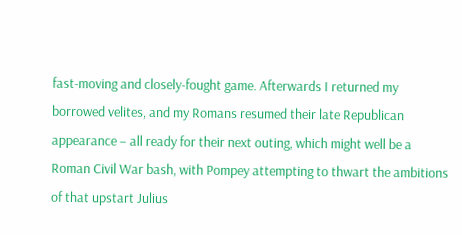fast-moving and closely-fought game. Afterwards I returned my borrowed velites, and my Romans resumed their late Republican appearance – all ready for their next outing, which might well be a Roman Civil War bash, with Pompey attempting to thwart the ambitions of that upstart Julius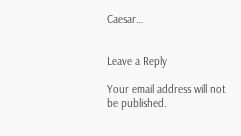Caesar…


Leave a Reply

Your email address will not be published.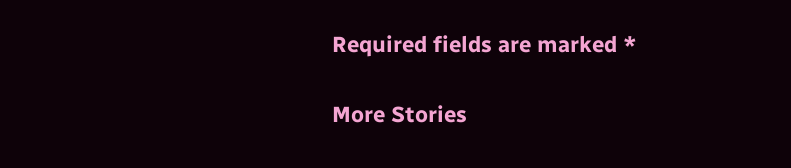Required fields are marked *

More Stories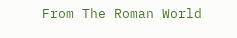From The Roman World